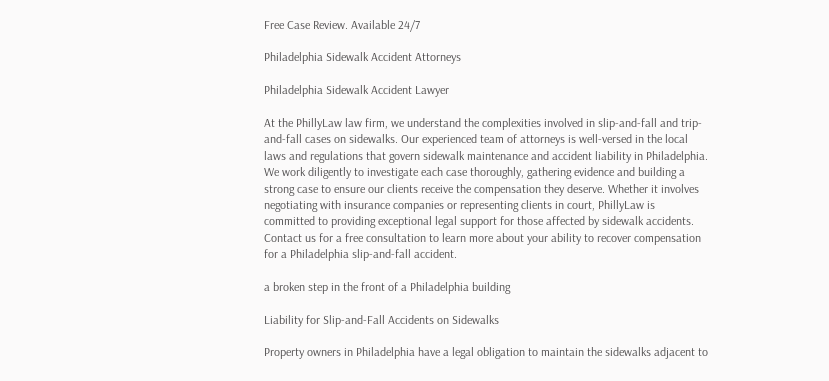Free Case Review. Available 24/7

Philadelphia Sidewalk Accident Attorneys

Philadelphia Sidewalk Accident Lawyer

At the PhillyLaw law firm, we understand the complexities involved in slip-and-fall and trip-and-fall cases on sidewalks. Our experienced team of attorneys is well-versed in the local laws and regulations that govern sidewalk maintenance and accident liability in Philadelphia. We work diligently to investigate each case thoroughly, gathering evidence and building a strong case to ensure our clients receive the compensation they deserve. Whether it involves negotiating with insurance companies or representing clients in court, PhillyLaw is committed to providing exceptional legal support for those affected by sidewalk accidents. Contact us for a free consultation to learn more about your ability to recover compensation for a Philadelphia slip-and-fall accident.

a broken step in the front of a Philadelphia building

Liability for Slip-and-Fall Accidents on Sidewalks

Property owners in Philadelphia have a legal obligation to maintain the sidewalks adjacent to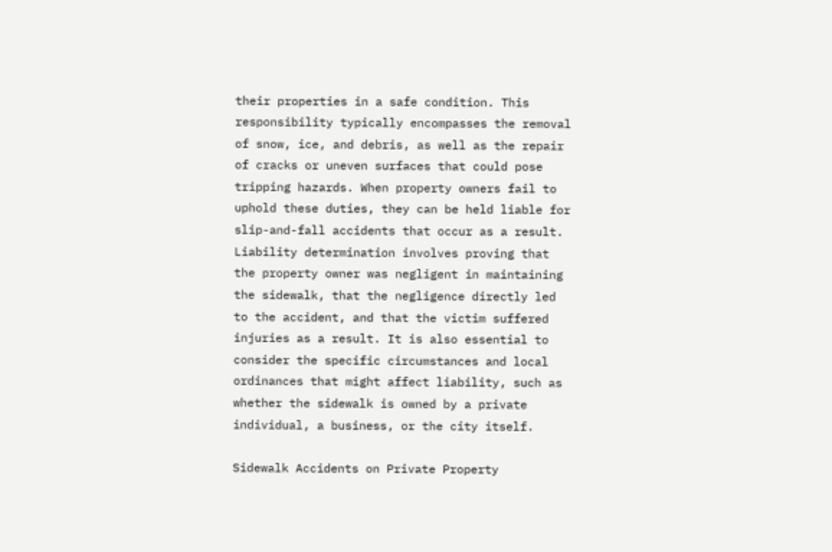their properties in a safe condition. This responsibility typically encompasses the removal of snow, ice, and debris, as well as the repair of cracks or uneven surfaces that could pose tripping hazards. When property owners fail to uphold these duties, they can be held liable for slip-and-fall accidents that occur as a result. Liability determination involves proving that the property owner was negligent in maintaining the sidewalk, that the negligence directly led to the accident, and that the victim suffered injuries as a result. It is also essential to consider the specific circumstances and local ordinances that might affect liability, such as whether the sidewalk is owned by a private individual, a business, or the city itself.

Sidewalk Accidents on Private Property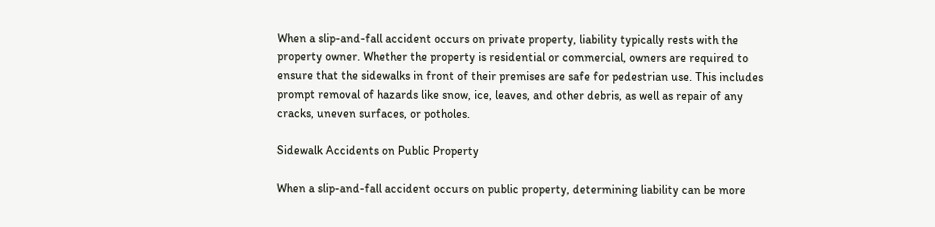When a slip-and-fall accident occurs on private property, liability typically rests with the property owner. Whether the property is residential or commercial, owners are required to ensure that the sidewalks in front of their premises are safe for pedestrian use. This includes prompt removal of hazards like snow, ice, leaves, and other debris, as well as repair of any cracks, uneven surfaces, or potholes.

Sidewalk Accidents on Public Property

When a slip-and-fall accident occurs on public property, determining liability can be more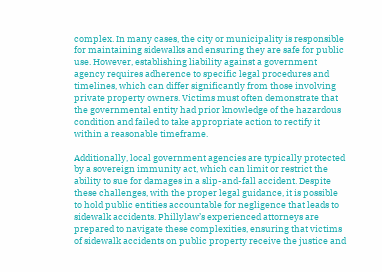complex. In many cases, the city or municipality is responsible for maintaining sidewalks and ensuring they are safe for public use. However, establishing liability against a government agency requires adherence to specific legal procedures and timelines, which can differ significantly from those involving private property owners. Victims must often demonstrate that the governmental entity had prior knowledge of the hazardous condition and failed to take appropriate action to rectify it within a reasonable timeframe.

Additionally, local government agencies are typically protected by a sovereign immunity act, which can limit or restrict the ability to sue for damages in a slip-and-fall accident. Despite these challenges, with the proper legal guidance, it is possible to hold public entities accountable for negligence that leads to sidewalk accidents. Phillylaw’s experienced attorneys are prepared to navigate these complexities, ensuring that victims of sidewalk accidents on public property receive the justice and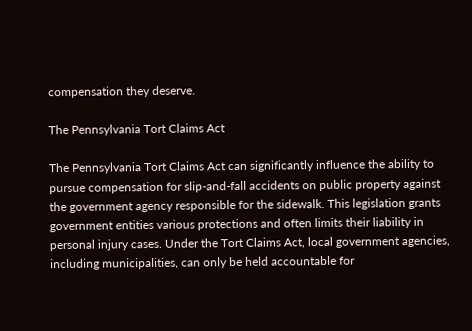compensation they deserve.

The Pennsylvania Tort Claims Act

The Pennsylvania Tort Claims Act can significantly influence the ability to pursue compensation for slip-and-fall accidents on public property against the government agency responsible for the sidewalk. This legislation grants government entities various protections and often limits their liability in personal injury cases. Under the Tort Claims Act, local government agencies, including municipalities, can only be held accountable for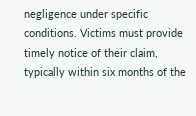negligence under specific conditions. Victims must provide timely notice of their claim, typically within six months of the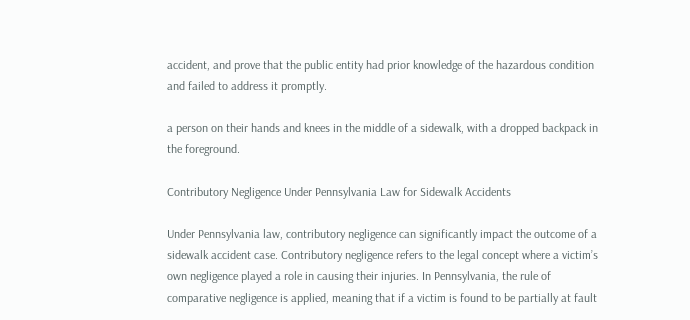accident, and prove that the public entity had prior knowledge of the hazardous condition and failed to address it promptly.

a person on their hands and knees in the middle of a sidewalk, with a dropped backpack in the foreground.

Contributory Negligence Under Pennsylvania Law for Sidewalk Accidents

Under Pennsylvania law, contributory negligence can significantly impact the outcome of a sidewalk accident case. Contributory negligence refers to the legal concept where a victim’s own negligence played a role in causing their injuries. In Pennsylvania, the rule of comparative negligence is applied, meaning that if a victim is found to be partially at fault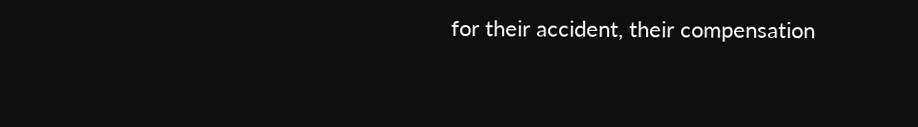for their accident, their compensation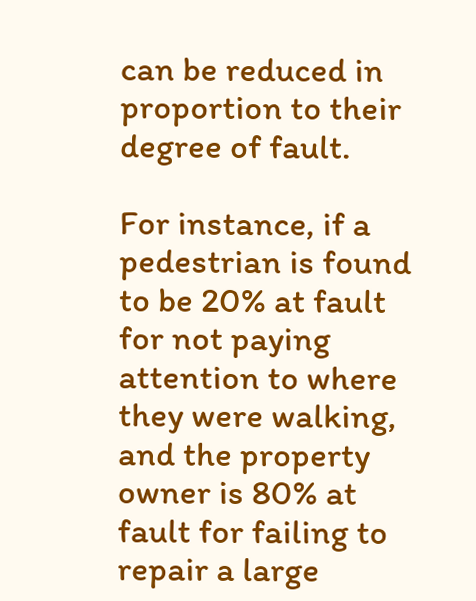can be reduced in proportion to their degree of fault.

For instance, if a pedestrian is found to be 20% at fault for not paying attention to where they were walking, and the property owner is 80% at fault for failing to repair a large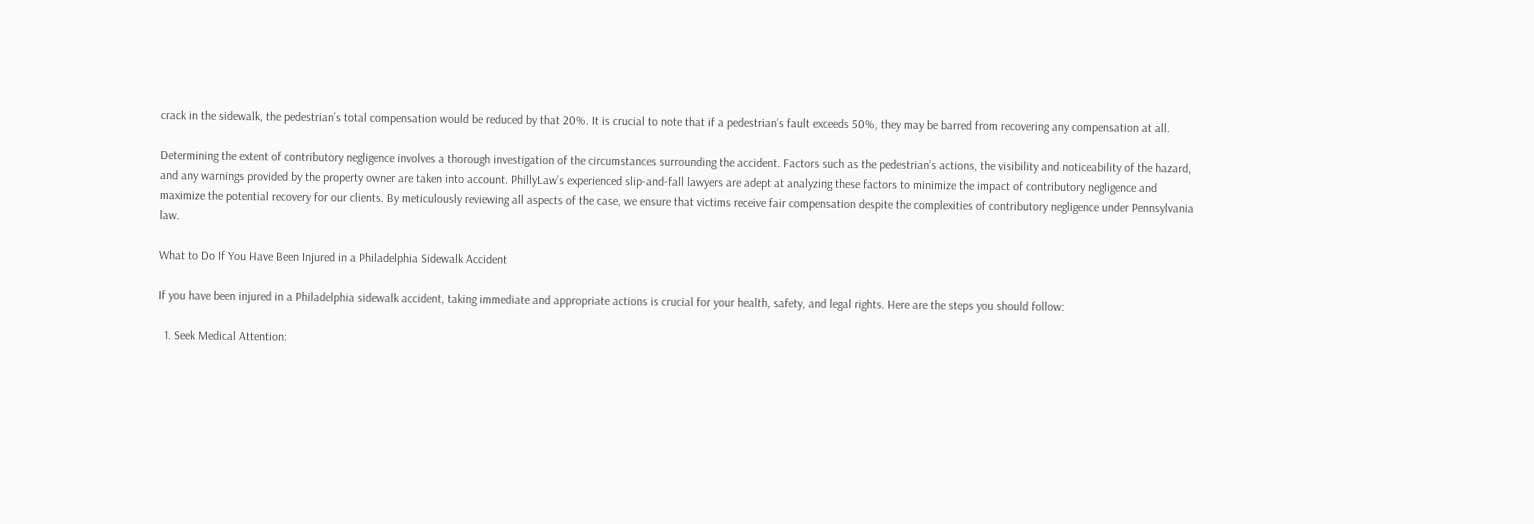crack in the sidewalk, the pedestrian’s total compensation would be reduced by that 20%. It is crucial to note that if a pedestrian’s fault exceeds 50%, they may be barred from recovering any compensation at all.

Determining the extent of contributory negligence involves a thorough investigation of the circumstances surrounding the accident. Factors such as the pedestrian’s actions, the visibility and noticeability of the hazard, and any warnings provided by the property owner are taken into account. PhillyLaw’s experienced slip-and-fall lawyers are adept at analyzing these factors to minimize the impact of contributory negligence and maximize the potential recovery for our clients. By meticulously reviewing all aspects of the case, we ensure that victims receive fair compensation despite the complexities of contributory negligence under Pennsylvania law.

What to Do If You Have Been Injured in a Philadelphia Sidewalk Accident

If you have been injured in a Philadelphia sidewalk accident, taking immediate and appropriate actions is crucial for your health, safety, and legal rights. Here are the steps you should follow:

  1. Seek Medical Attention: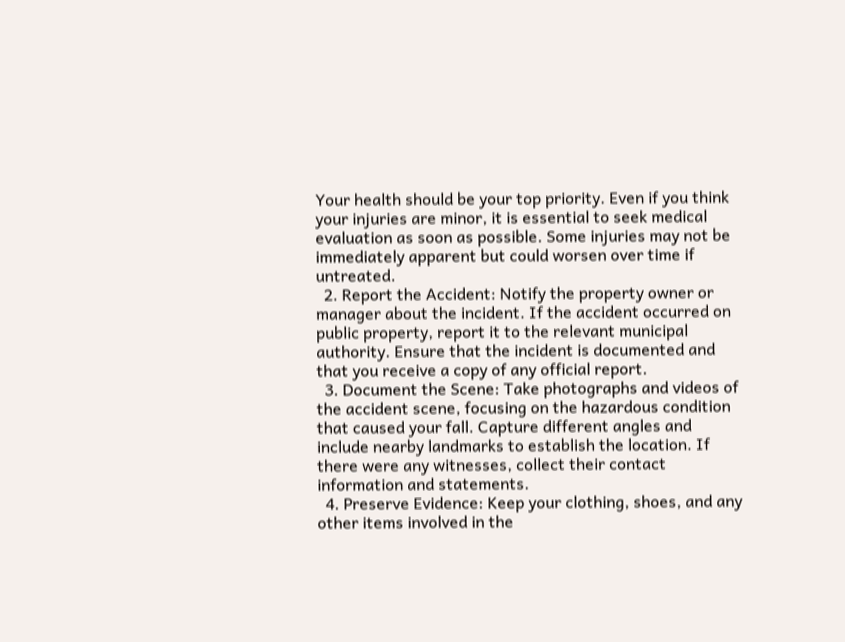Your health should be your top priority. Even if you think your injuries are minor, it is essential to seek medical evaluation as soon as possible. Some injuries may not be immediately apparent but could worsen over time if untreated.
  2. Report the Accident: Notify the property owner or manager about the incident. If the accident occurred on public property, report it to the relevant municipal authority. Ensure that the incident is documented and that you receive a copy of any official report.
  3. Document the Scene: Take photographs and videos of the accident scene, focusing on the hazardous condition that caused your fall. Capture different angles and include nearby landmarks to establish the location. If there were any witnesses, collect their contact information and statements.
  4. Preserve Evidence: Keep your clothing, shoes, and any other items involved in the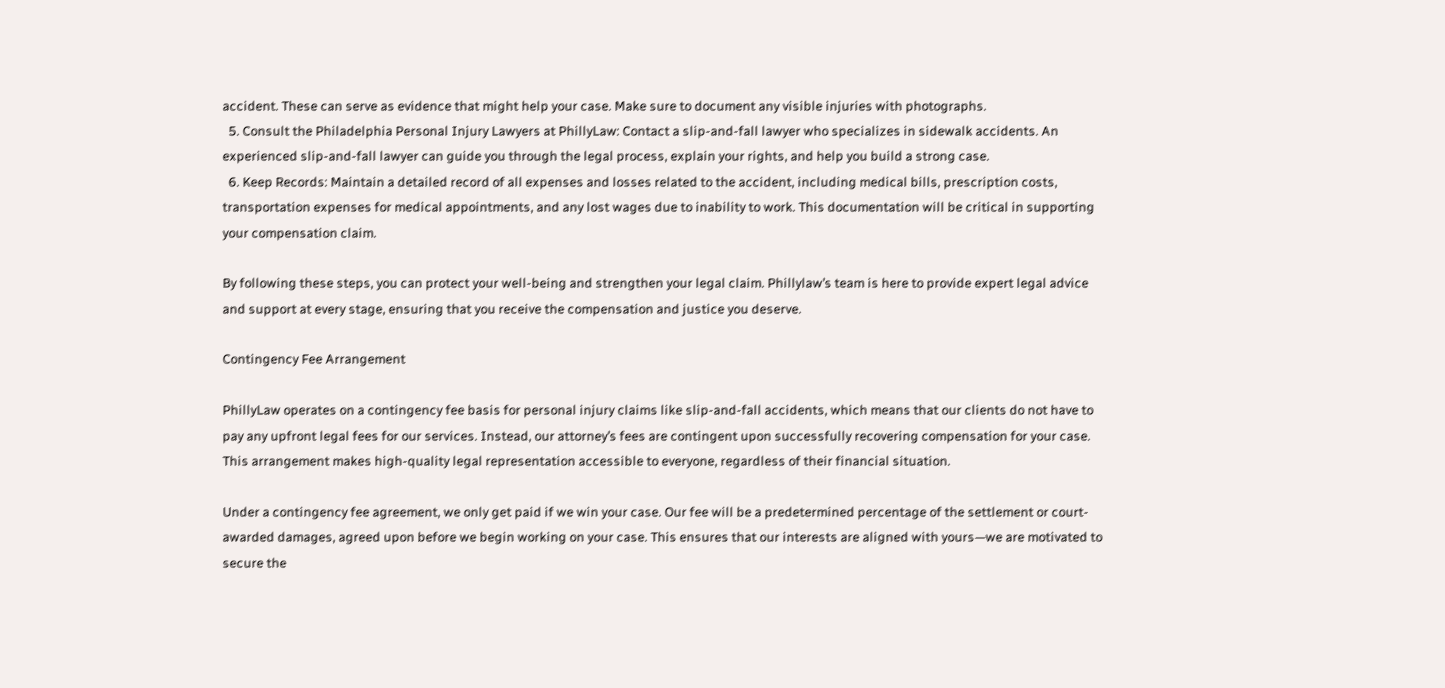accident. These can serve as evidence that might help your case. Make sure to document any visible injuries with photographs.
  5. Consult the Philadelphia Personal Injury Lawyers at PhillyLaw: Contact a slip-and-fall lawyer who specializes in sidewalk accidents. An experienced slip-and-fall lawyer can guide you through the legal process, explain your rights, and help you build a strong case.
  6. Keep Records: Maintain a detailed record of all expenses and losses related to the accident, including medical bills, prescription costs, transportation expenses for medical appointments, and any lost wages due to inability to work. This documentation will be critical in supporting your compensation claim.

By following these steps, you can protect your well-being and strengthen your legal claim. Phillylaw’s team is here to provide expert legal advice and support at every stage, ensuring that you receive the compensation and justice you deserve.

Contingency Fee Arrangement

PhillyLaw operates on a contingency fee basis for personal injury claims like slip-and-fall accidents, which means that our clients do not have to pay any upfront legal fees for our services. Instead, our attorney’s fees are contingent upon successfully recovering compensation for your case. This arrangement makes high-quality legal representation accessible to everyone, regardless of their financial situation.

Under a contingency fee agreement, we only get paid if we win your case. Our fee will be a predetermined percentage of the settlement or court-awarded damages, agreed upon before we begin working on your case. This ensures that our interests are aligned with yours—we are motivated to secure the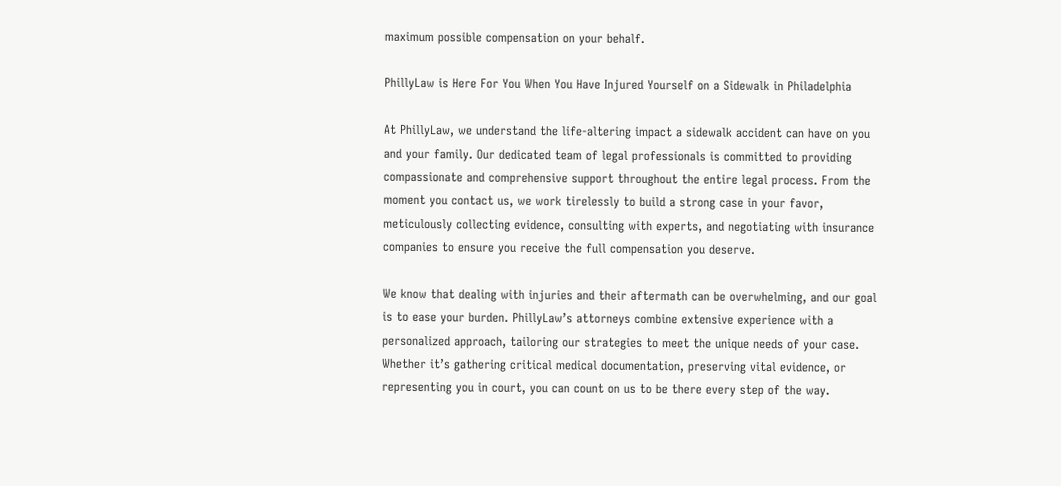maximum possible compensation on your behalf.

PhillyLaw is Here For You When You Have Injured Yourself on a Sidewalk in Philadelphia

At PhillyLaw, we understand the life-altering impact a sidewalk accident can have on you and your family. Our dedicated team of legal professionals is committed to providing compassionate and comprehensive support throughout the entire legal process. From the moment you contact us, we work tirelessly to build a strong case in your favor, meticulously collecting evidence, consulting with experts, and negotiating with insurance companies to ensure you receive the full compensation you deserve.

We know that dealing with injuries and their aftermath can be overwhelming, and our goal is to ease your burden. PhillyLaw’s attorneys combine extensive experience with a personalized approach, tailoring our strategies to meet the unique needs of your case. Whether it’s gathering critical medical documentation, preserving vital evidence, or representing you in court, you can count on us to be there every step of the way.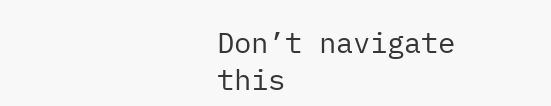Don’t navigate this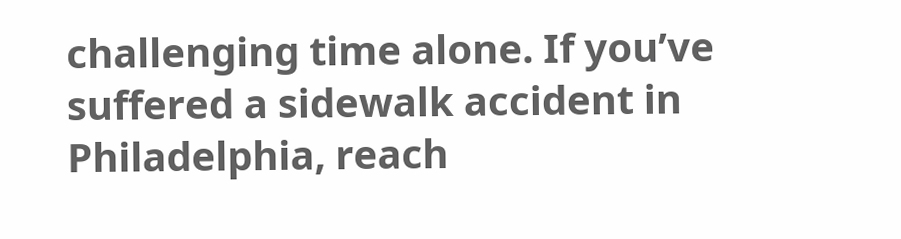challenging time alone. If you’ve suffered a sidewalk accident in Philadelphia, reach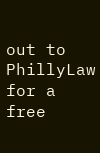out to PhillyLaw for a free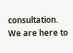consultation. We are here to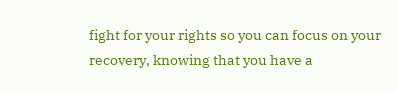fight for your rights so you can focus on your recovery, knowing that you have a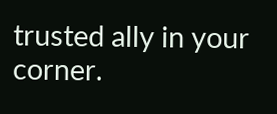trusted ally in your corner.